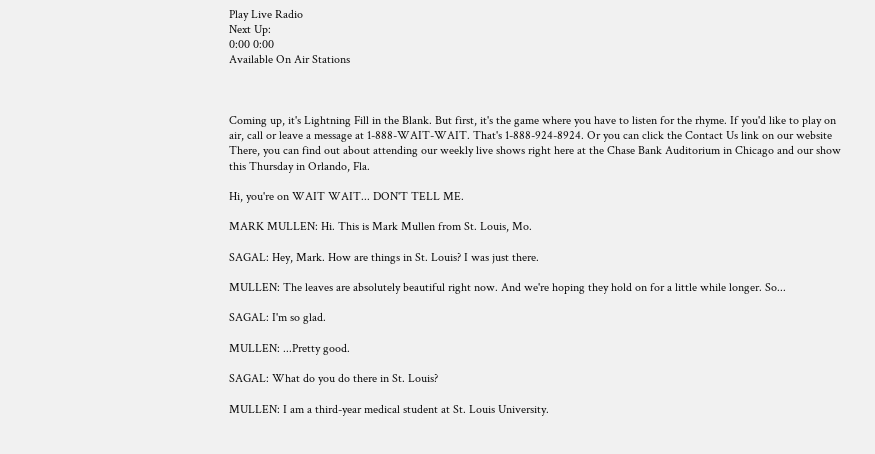Play Live Radio
Next Up:
0:00 0:00
Available On Air Stations



Coming up, it's Lightning Fill in the Blank. But first, it's the game where you have to listen for the rhyme. If you'd like to play on air, call or leave a message at 1-888-WAIT-WAIT. That's 1-888-924-8924. Or you can click the Contact Us link on our website There, you can find out about attending our weekly live shows right here at the Chase Bank Auditorium in Chicago and our show this Thursday in Orlando, Fla.

Hi, you're on WAIT WAIT... DON'T TELL ME.

MARK MULLEN: Hi. This is Mark Mullen from St. Louis, Mo.

SAGAL: Hey, Mark. How are things in St. Louis? I was just there.

MULLEN: The leaves are absolutely beautiful right now. And we're hoping they hold on for a little while longer. So...

SAGAL: I'm so glad.

MULLEN: ...Pretty good.

SAGAL: What do you do there in St. Louis?

MULLEN: I am a third-year medical student at St. Louis University.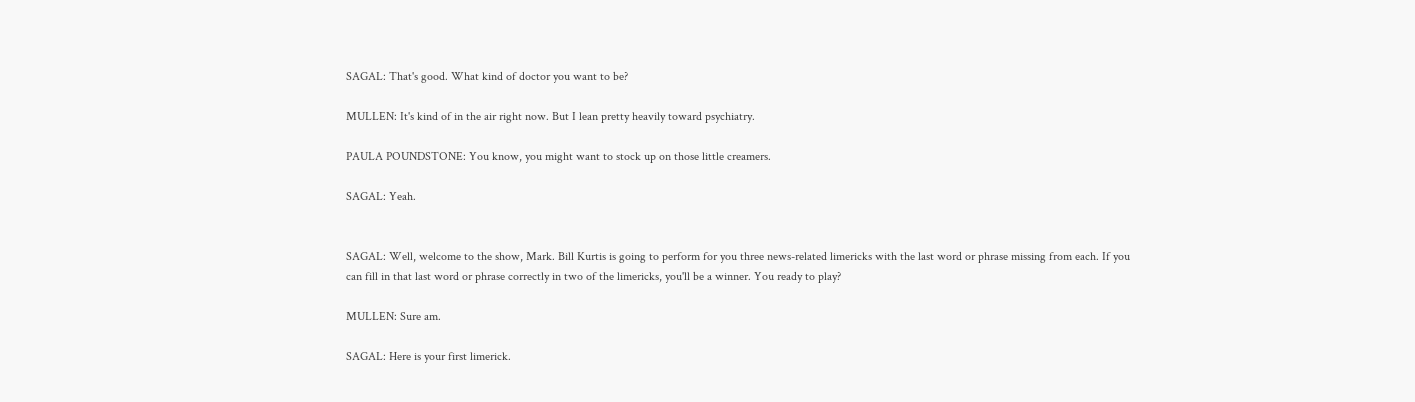SAGAL: That's good. What kind of doctor you want to be?

MULLEN: It's kind of in the air right now. But I lean pretty heavily toward psychiatry.

PAULA POUNDSTONE: You know, you might want to stock up on those little creamers.

SAGAL: Yeah.


SAGAL: Well, welcome to the show, Mark. Bill Kurtis is going to perform for you three news-related limericks with the last word or phrase missing from each. If you can fill in that last word or phrase correctly in two of the limericks, you'll be a winner. You ready to play?

MULLEN: Sure am.

SAGAL: Here is your first limerick.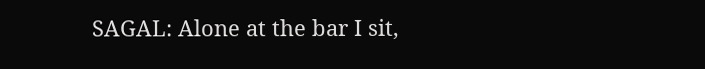SAGAL: Alone at the bar I sit,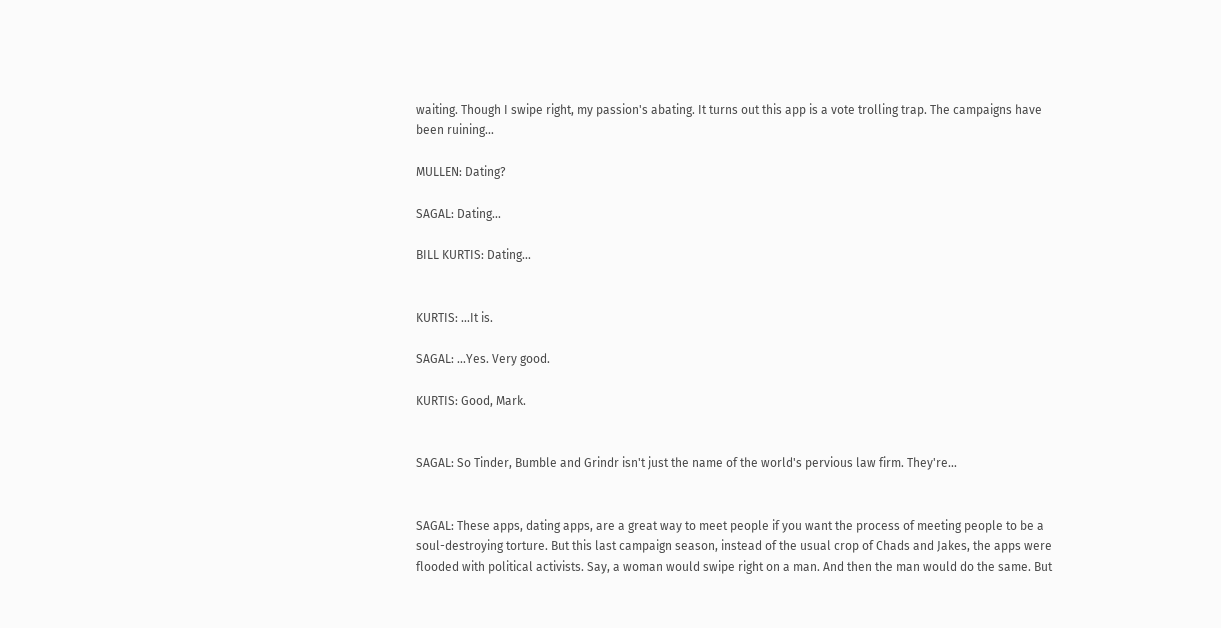waiting. Though I swipe right, my passion's abating. It turns out this app is a vote trolling trap. The campaigns have been ruining...

MULLEN: Dating?

SAGAL: Dating...

BILL KURTIS: Dating...


KURTIS: ...It is.

SAGAL: ...Yes. Very good.

KURTIS: Good, Mark.


SAGAL: So Tinder, Bumble and Grindr isn't just the name of the world's pervious law firm. They're...


SAGAL: These apps, dating apps, are a great way to meet people if you want the process of meeting people to be a soul-destroying torture. But this last campaign season, instead of the usual crop of Chads and Jakes, the apps were flooded with political activists. Say, a woman would swipe right on a man. And then the man would do the same. But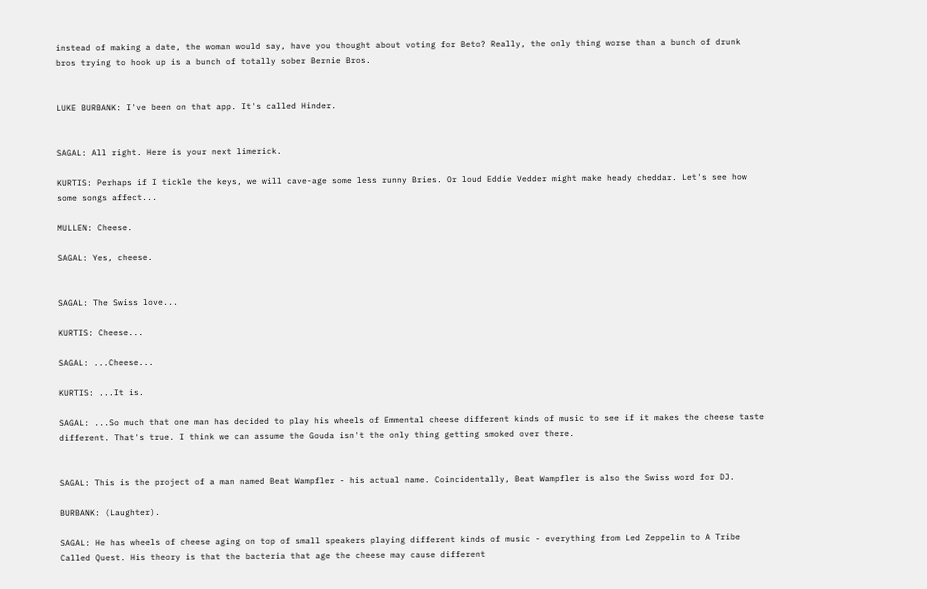instead of making a date, the woman would say, have you thought about voting for Beto? Really, the only thing worse than a bunch of drunk bros trying to hook up is a bunch of totally sober Bernie Bros.


LUKE BURBANK: I've been on that app. It's called Hinder.


SAGAL: All right. Here is your next limerick.

KURTIS: Perhaps if I tickle the keys, we will cave-age some less runny Bries. Or loud Eddie Vedder might make heady cheddar. Let's see how some songs affect...

MULLEN: Cheese.

SAGAL: Yes, cheese.


SAGAL: The Swiss love...

KURTIS: Cheese...

SAGAL: ...Cheese...

KURTIS: ...It is.

SAGAL: ...So much that one man has decided to play his wheels of Emmental cheese different kinds of music to see if it makes the cheese taste different. That's true. I think we can assume the Gouda isn't the only thing getting smoked over there.


SAGAL: This is the project of a man named Beat Wampfler - his actual name. Coincidentally, Beat Wampfler is also the Swiss word for DJ.

BURBANK: (Laughter).

SAGAL: He has wheels of cheese aging on top of small speakers playing different kinds of music - everything from Led Zeppelin to A Tribe Called Quest. His theory is that the bacteria that age the cheese may cause different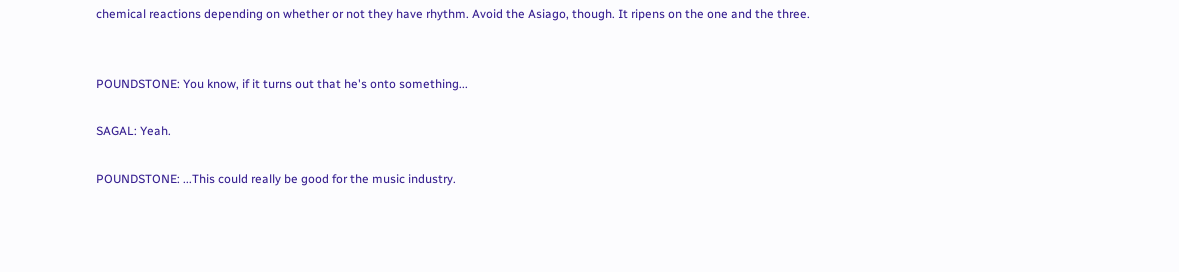chemical reactions depending on whether or not they have rhythm. Avoid the Asiago, though. It ripens on the one and the three.


POUNDSTONE: You know, if it turns out that he's onto something...

SAGAL: Yeah.

POUNDSTONE: ...This could really be good for the music industry.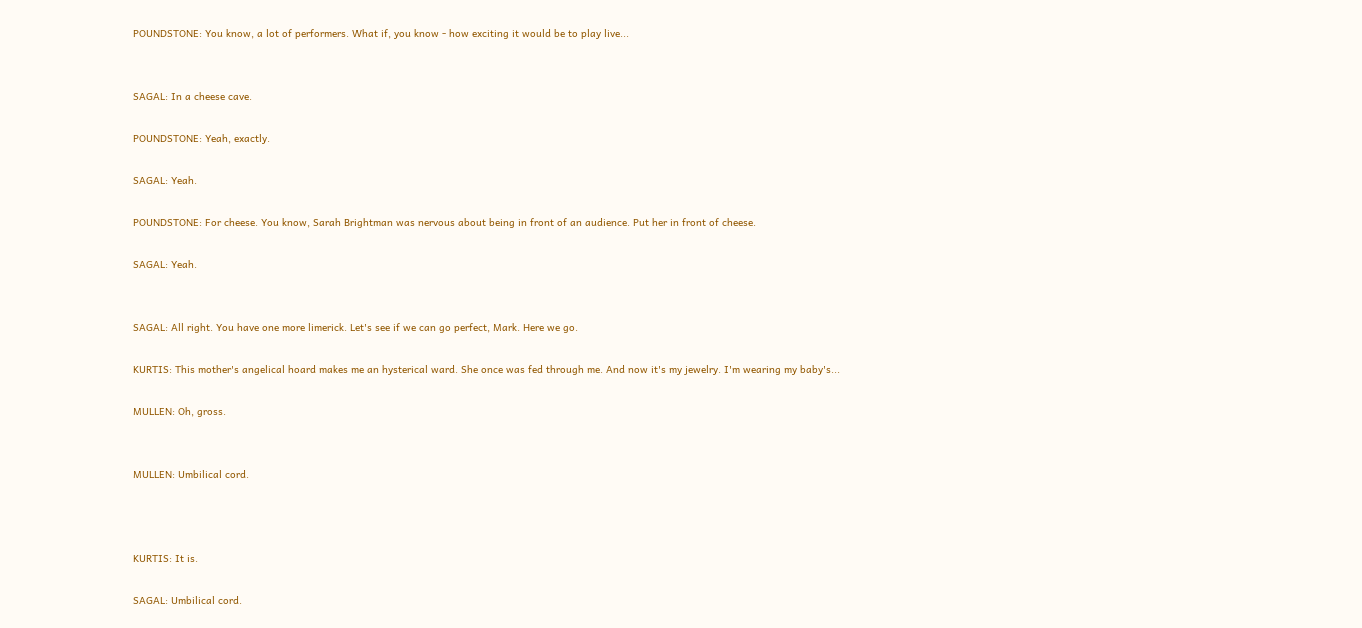POUNDSTONE: You know, a lot of performers. What if, you know - how exciting it would be to play live...


SAGAL: In a cheese cave.

POUNDSTONE: Yeah, exactly.

SAGAL: Yeah.

POUNDSTONE: For cheese. You know, Sarah Brightman was nervous about being in front of an audience. Put her in front of cheese.

SAGAL: Yeah.


SAGAL: All right. You have one more limerick. Let's see if we can go perfect, Mark. Here we go.

KURTIS: This mother's angelical hoard makes me an hysterical ward. She once was fed through me. And now it's my jewelry. I'm wearing my baby's...

MULLEN: Oh, gross.


MULLEN: Umbilical cord.



KURTIS: It is.

SAGAL: Umbilical cord.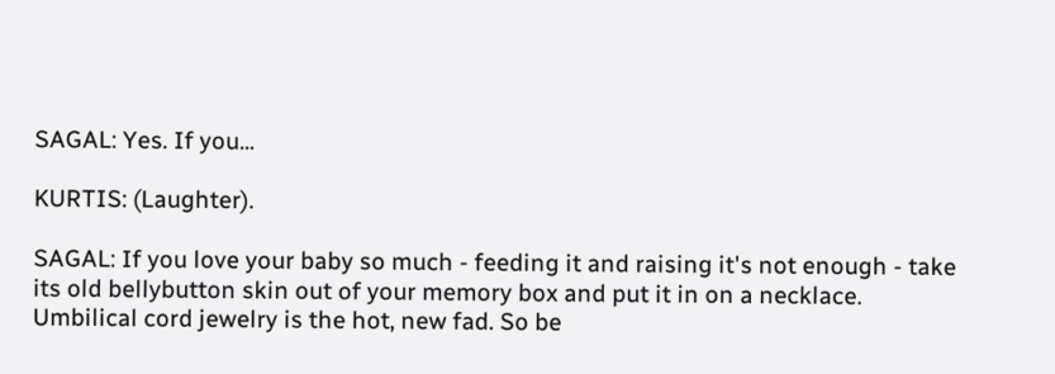SAGAL: Yes. If you...

KURTIS: (Laughter).

SAGAL: If you love your baby so much - feeding it and raising it's not enough - take its old bellybutton skin out of your memory box and put it in on a necklace. Umbilical cord jewelry is the hot, new fad. So be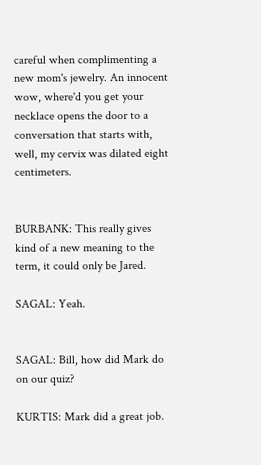careful when complimenting a new mom's jewelry. An innocent wow, where'd you get your necklace opens the door to a conversation that starts with, well, my cervix was dilated eight centimeters.


BURBANK: This really gives kind of a new meaning to the term, it could only be Jared.

SAGAL: Yeah.


SAGAL: Bill, how did Mark do on our quiz?

KURTIS: Mark did a great job.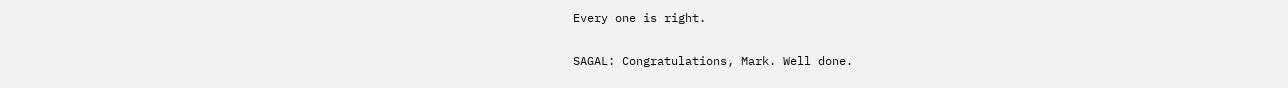Every one is right.

SAGAL: Congratulations, Mark. Well done.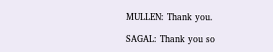MULLEN: Thank you.

SAGAL: Thank you so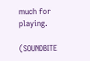much for playing.

(SOUNDBITE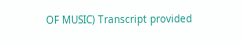OF MUSIC) Transcript provided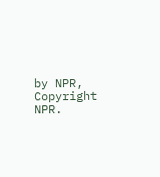by NPR, Copyright NPR.